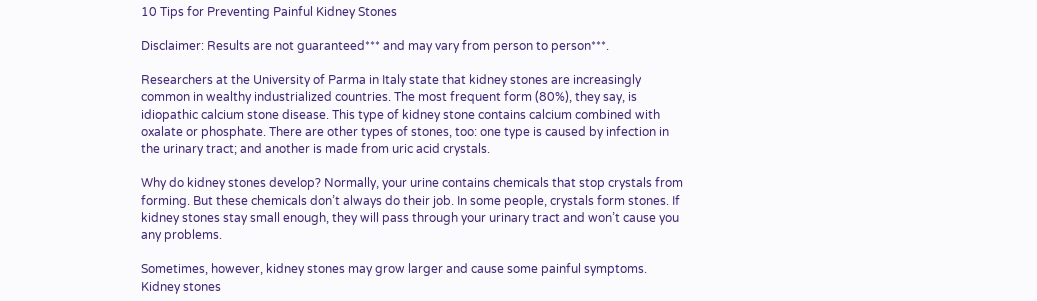10 Tips for Preventing Painful Kidney Stones

Disclaimer: Results are not guaranteed*** and may vary from person to person***.

Researchers at the University of Parma in Italy state that kidney stones are increasingly common in wealthy industrialized countries. The most frequent form (80%), they say, is idiopathic calcium stone disease. This type of kidney stone contains calcium combined with oxalate or phosphate. There are other types of stones, too: one type is caused by infection in the urinary tract; and another is made from uric acid crystals.

Why do kidney stones develop? Normally, your urine contains chemicals that stop crystals from forming. But these chemicals don’t always do their job. In some people, crystals form stones. If kidney stones stay small enough, they will pass through your urinary tract and won’t cause you any problems.

Sometimes, however, kidney stones may grow larger and cause some painful symptoms. Kidney stones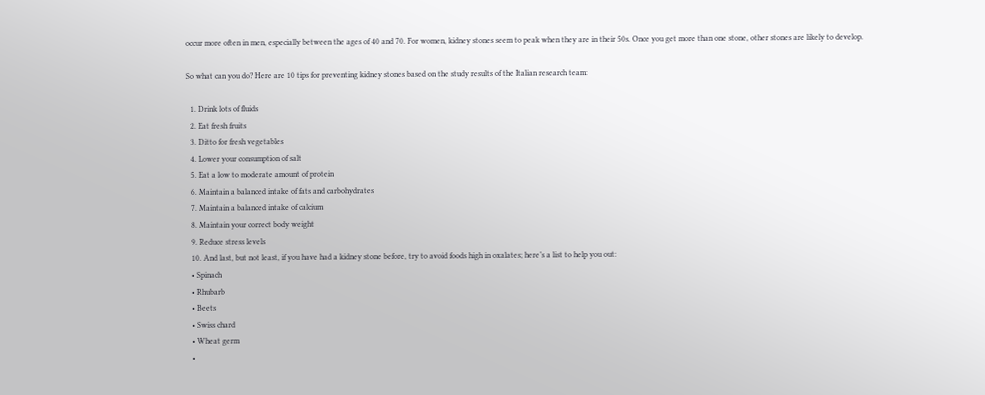occur more often in men, especially between the ages of 40 and 70. For women, kidney stones seem to peak when they are in their 50s. Once you get more than one stone, other stones are likely to develop.

So what can you do? Here are 10 tips for preventing kidney stones based on the study results of the Italian research team:

  1. Drink lots of fluids
  2. Eat fresh fruits
  3. Ditto for fresh vegetables
  4. Lower your consumption of salt
  5. Eat a low to moderate amount of protein
  6. Maintain a balanced intake of fats and carbohydrates
  7. Maintain a balanced intake of calcium
  8. Maintain your correct body weight
  9. Reduce stress levels
  10. And last, but not least, if you have had a kidney stone before, try to avoid foods high in oxalates; here’s a list to help you out:
  • Spinach
  • Rhubarb
  • Beets
  • Swiss chard
  • Wheat germ
  •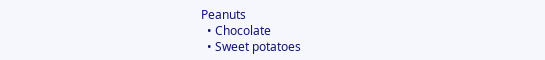Peanuts
  • Chocolate
  • Sweet potatoes